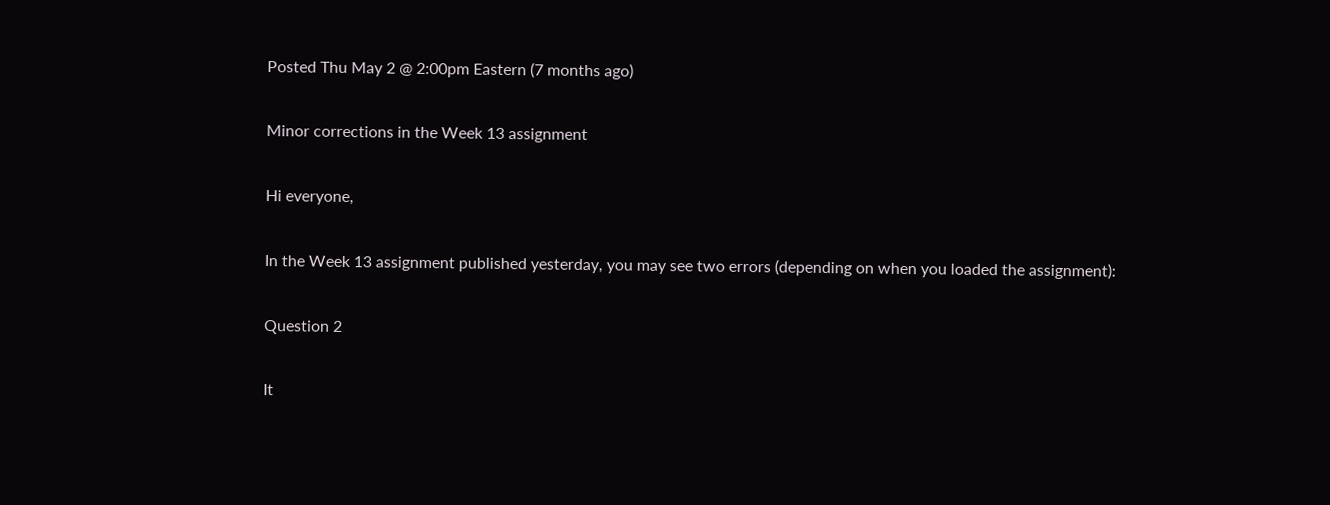Posted Thu May 2 @ 2:00pm Eastern (7 months ago)

Minor corrections in the Week 13 assignment

Hi everyone,

In the Week 13 assignment published yesterday, you may see two errors (depending on when you loaded the assignment):

Question 2

It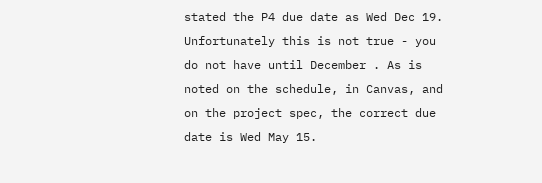stated the P4 due date as Wed Dec 19. Unfortunately this is not true - you do not have until December . As is noted on the schedule, in Canvas, and on the project spec, the correct due date is Wed May 15.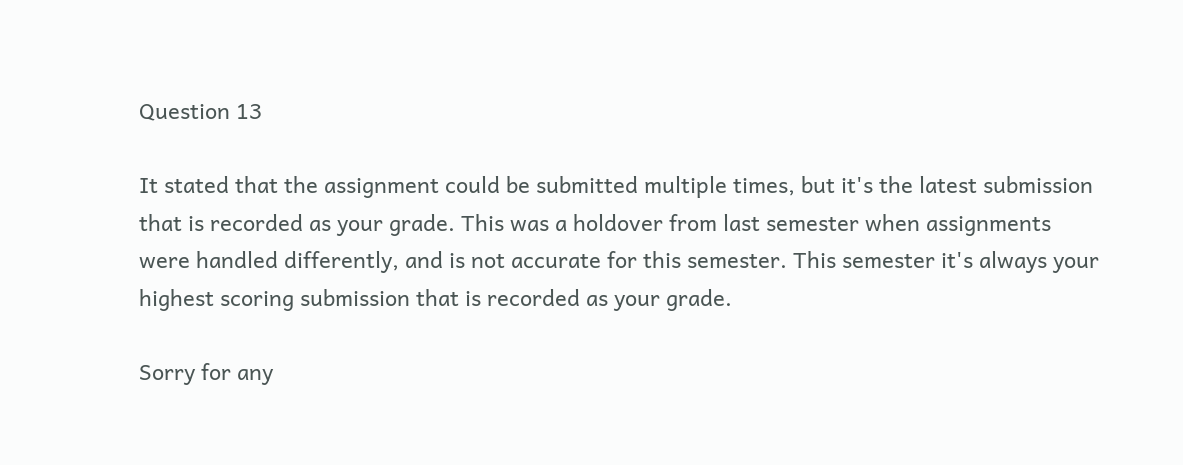Question 13

It stated that the assignment could be submitted multiple times, but it's the latest submission that is recorded as your grade. This was a holdover from last semester when assignments were handled differently, and is not accurate for this semester. This semester it's always your highest scoring submission that is recorded as your grade.

Sorry for any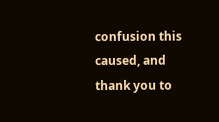confusion this caused, and thank you to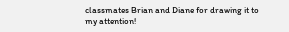classmates Brian and Diane for drawing it to my attention!